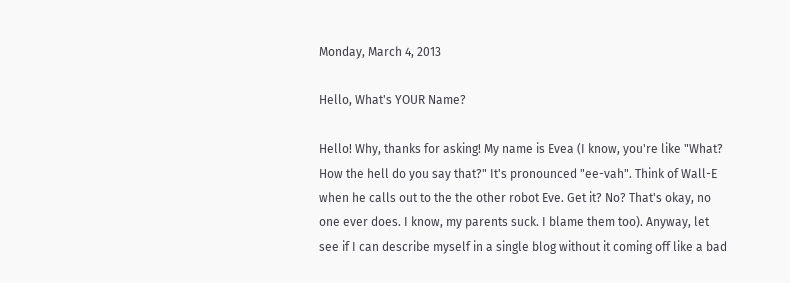Monday, March 4, 2013

Hello, What's YOUR Name?

Hello! Why, thanks for asking! My name is Evea (I know, you're like "What? How the hell do you say that?" It's pronounced "ee-vah". Think of Wall-E when he calls out to the the other robot Eve. Get it? No? That's okay, no one ever does. I know, my parents suck. I blame them too). Anyway, let see if I can describe myself in a single blog without it coming off like a bad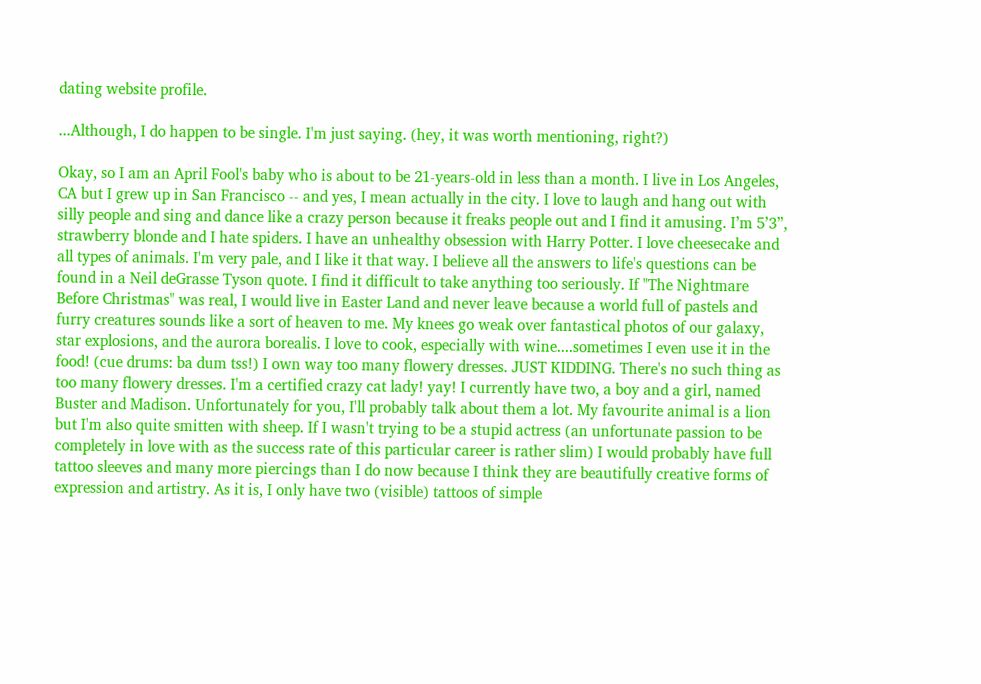dating website profile.

...Although, I do happen to be single. I'm just saying. (hey, it was worth mentioning, right?)

Okay, so I am an April Fool's baby who is about to be 21-years-old in less than a month. I live in Los Angeles, CA but I grew up in San Francisco -- and yes, I mean actually in the city. I love to laugh and hang out with silly people and sing and dance like a crazy person because it freaks people out and I find it amusing. I’m 5’3”, strawberry blonde and I hate spiders. I have an unhealthy obsession with Harry Potter. I love cheesecake and all types of animals. I'm very pale, and I like it that way. I believe all the answers to life's questions can be found in a Neil deGrasse Tyson quote. I find it difficult to take anything too seriously. If "The Nightmare Before Christmas" was real, I would live in Easter Land and never leave because a world full of pastels and furry creatures sounds like a sort of heaven to me. My knees go weak over fantastical photos of our galaxy, star explosions, and the aurora borealis. I love to cook, especially with wine....sometimes I even use it in the food! (cue drums: ba dum tss!) I own way too many flowery dresses. JUST KIDDING. There's no such thing as too many flowery dresses. I'm a certified crazy cat lady! yay! I currently have two, a boy and a girl, named Buster and Madison. Unfortunately for you, I'll probably talk about them a lot. My favourite animal is a lion but I'm also quite smitten with sheep. If I wasn't trying to be a stupid actress (an unfortunate passion to be completely in love with as the success rate of this particular career is rather slim) I would probably have full tattoo sleeves and many more piercings than I do now because I think they are beautifully creative forms of expression and artistry. As it is, I only have two (visible) tattoos of simple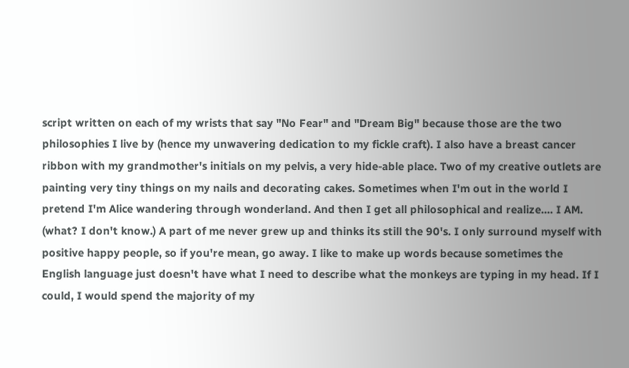script written on each of my wrists that say "No Fear" and "Dream Big" because those are the two philosophies I live by (hence my unwavering dedication to my fickle craft). I also have a breast cancer ribbon with my grandmother's initials on my pelvis, a very hide-able place. Two of my creative outlets are painting very tiny things on my nails and decorating cakes. Sometimes when I'm out in the world I pretend I'm Alice wandering through wonderland. And then I get all philosophical and realize.... I AM. (what? I don't know.) A part of me never grew up and thinks its still the 90's. I only surround myself with positive happy people, so if you're mean, go away. I like to make up words because sometimes the English language just doesn't have what I need to describe what the monkeys are typing in my head. If I could, I would spend the majority of my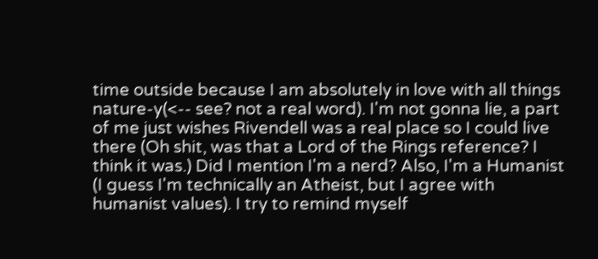time outside because I am absolutely in love with all things nature-y(<-- see? not a real word). I'm not gonna lie, a part of me just wishes Rivendell was a real place so I could live there (Oh shit, was that a Lord of the Rings reference? I think it was.) Did I mention I'm a nerd? Also, I'm a Humanist (I guess I'm technically an Atheist, but I agree with humanist values). I try to remind myself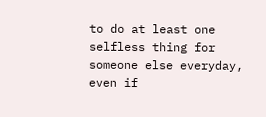to do at least one selfless thing for someone else everyday, even if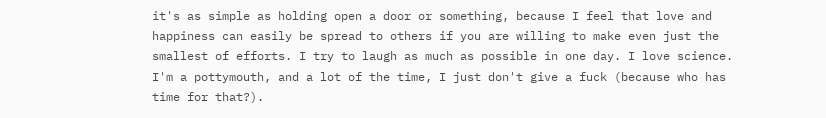it's as simple as holding open a door or something, because I feel that love and happiness can easily be spread to others if you are willing to make even just the smallest of efforts. I try to laugh as much as possible in one day. I love science. I'm a pottymouth, and a lot of the time, I just don't give a fuck (because who has time for that?).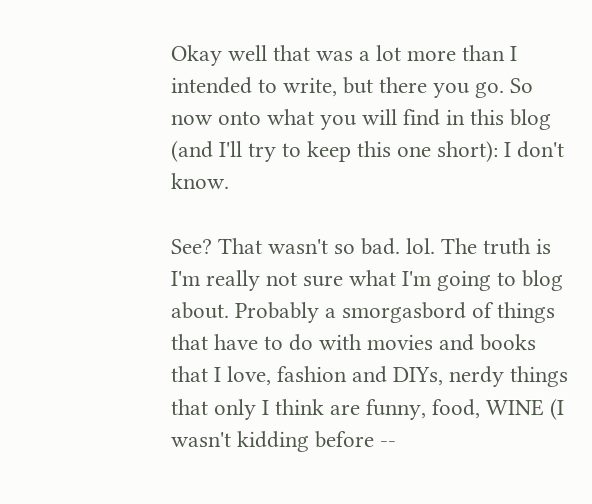Okay well that was a lot more than I intended to write, but there you go. So now onto what you will find in this blog (and I'll try to keep this one short): I don't know.

See? That wasn't so bad. lol. The truth is I'm really not sure what I'm going to blog about. Probably a smorgasbord of things that have to do with movies and books that I love, fashion and DIYs, nerdy things that only I think are funny, food, WINE (I wasn't kidding before --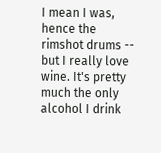I mean I was, hence the rimshot drums -- but I really love wine. It's pretty much the only alcohol I drink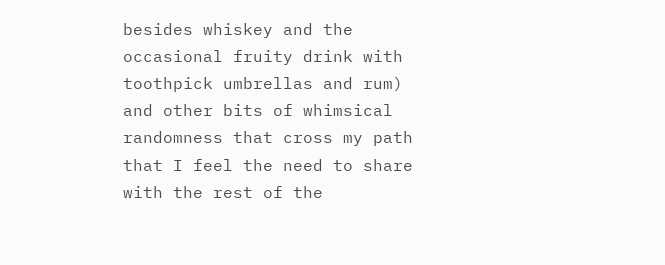besides whiskey and the occasional fruity drink with toothpick umbrellas and rum) and other bits of whimsical randomness that cross my path that I feel the need to share with the rest of the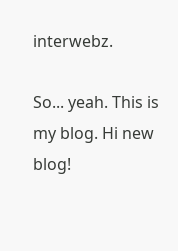interwebz.

So... yeah. This is my blog. Hi new blog!